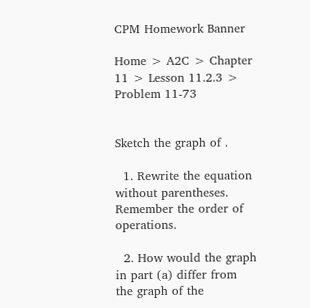CPM Homework Banner

Home > A2C > Chapter 11 > Lesson 11.2.3 > Problem 11-73


Sketch the graph of .

  1. Rewrite the equation without parentheses. Remember the order of operations.

  2. How would the graph in part (a) differ from the graph of the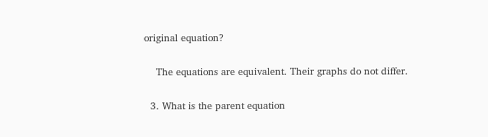original equation?

    The equations are equivalent. Their graphs do not differ.

  3. What is the parent equation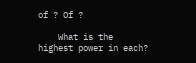of ? Of ?

    What is the highest power in each?